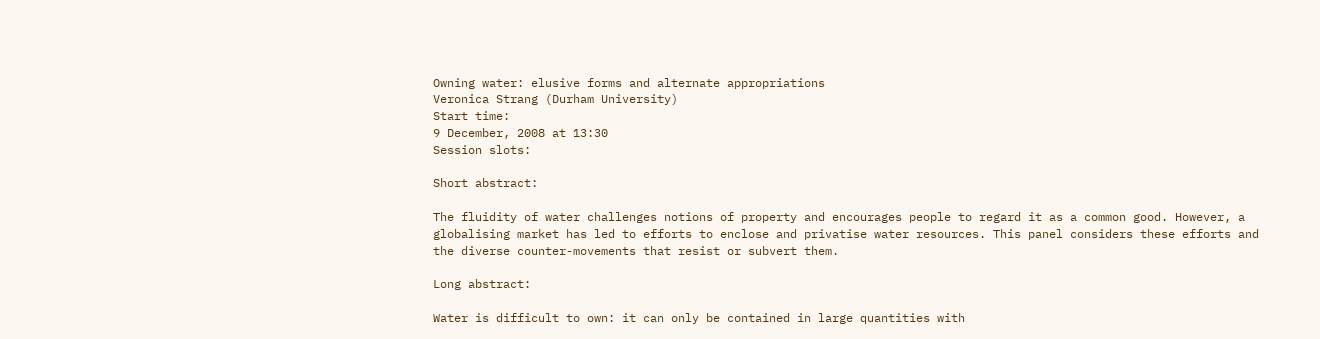Owning water: elusive forms and alternate appropriations
Veronica Strang (Durham University)
Start time:
9 December, 2008 at 13:30
Session slots:

Short abstract:

The fluidity of water challenges notions of property and encourages people to regard it as a common good. However, a globalising market has led to efforts to enclose and privatise water resources. This panel considers these efforts and the diverse counter-movements that resist or subvert them.

Long abstract:

Water is difficult to own: it can only be contained in large quantities with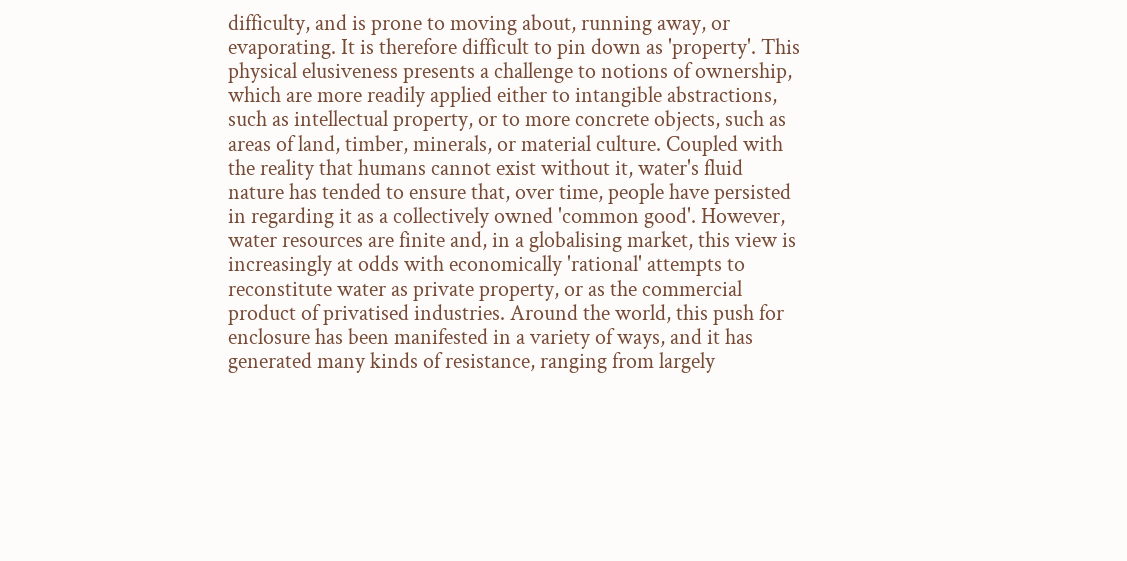difficulty, and is prone to moving about, running away, or evaporating. It is therefore difficult to pin down as 'property'. This physical elusiveness presents a challenge to notions of ownership, which are more readily applied either to intangible abstractions, such as intellectual property, or to more concrete objects, such as areas of land, timber, minerals, or material culture. Coupled with the reality that humans cannot exist without it, water's fluid nature has tended to ensure that, over time, people have persisted in regarding it as a collectively owned 'common good'. However, water resources are finite and, in a globalising market, this view is increasingly at odds with economically 'rational' attempts to reconstitute water as private property, or as the commercial product of privatised industries. Around the world, this push for enclosure has been manifested in a variety of ways, and it has generated many kinds of resistance, ranging from largely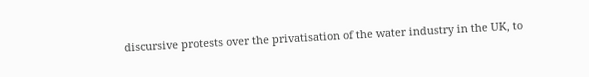discursive protests over the privatisation of the water industry in the UK, to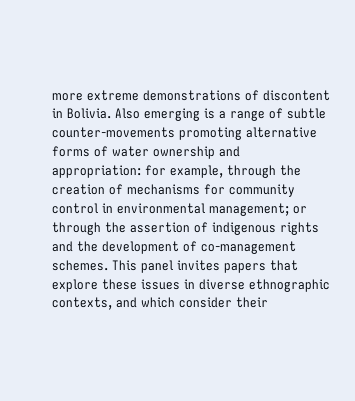more extreme demonstrations of discontent in Bolivia. Also emerging is a range of subtle counter-movements promoting alternative forms of water ownership and appropriation: for example, through the creation of mechanisms for community control in environmental management; or through the assertion of indigenous rights and the development of co-management schemes. This panel invites papers that explore these issues in diverse ethnographic contexts, and which consider their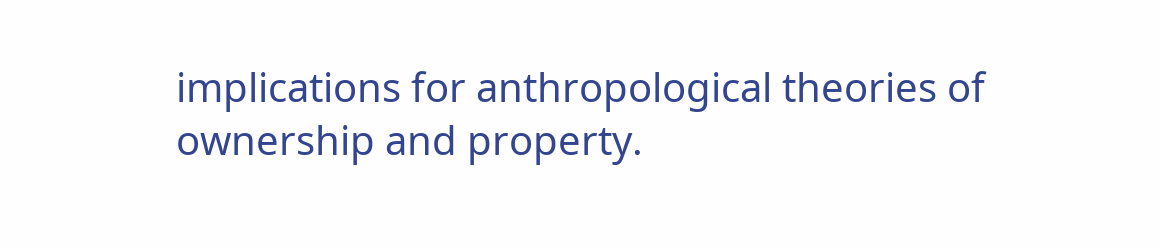implications for anthropological theories of ownership and property.